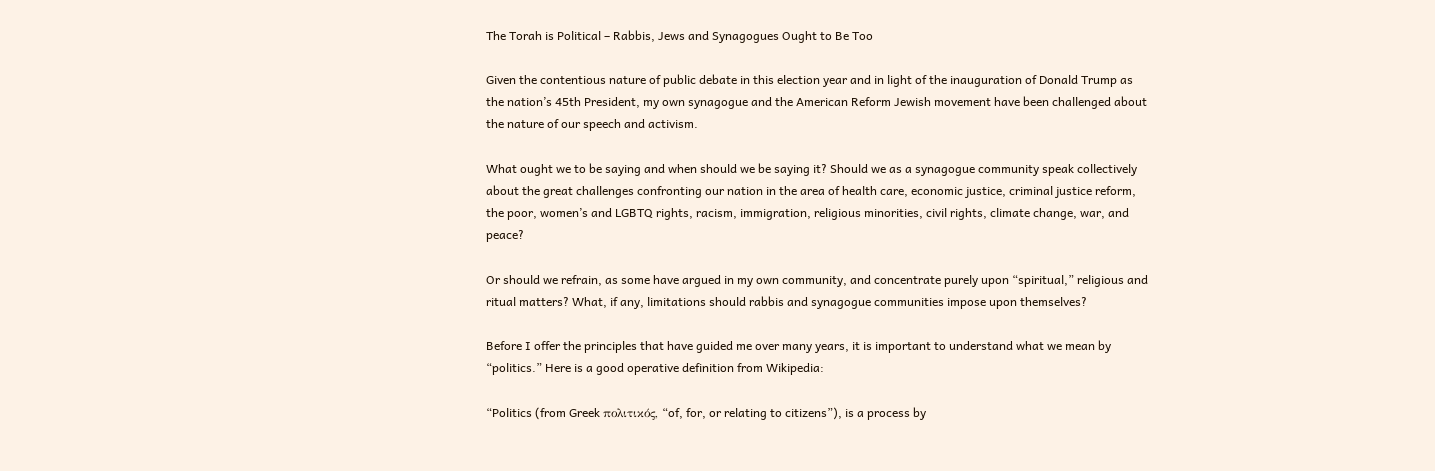The Torah is Political – Rabbis, Jews and Synagogues Ought to Be Too

Given the contentious nature of public debate in this election year and in light of the inauguration of Donald Trump as the nation’s 45th President, my own synagogue and the American Reform Jewish movement have been challenged about the nature of our speech and activism.

What ought we to be saying and when should we be saying it? Should we as a synagogue community speak collectively about the great challenges confronting our nation in the area of health care, economic justice, criminal justice reform, the poor, women’s and LGBTQ rights, racism, immigration, religious minorities, civil rights, climate change, war, and peace?

Or should we refrain, as some have argued in my own community, and concentrate purely upon “spiritual,” religious and ritual matters? What, if any, limitations should rabbis and synagogue communities impose upon themselves?

Before I offer the principles that have guided me over many years, it is important to understand what we mean by “politics.” Here is a good operative definition from Wikipedia:

“Politics (from Greek πολιτικός, “of, for, or relating to citizens”), is a process by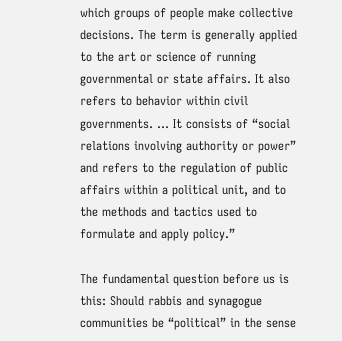which groups of people make collective decisions. The term is generally applied to the art or science of running governmental or state affairs. It also refers to behavior within civil governments. … It consists of “social relations involving authority or power” and refers to the regulation of public affairs within a political unit, and to the methods and tactics used to formulate and apply policy.”

The fundamental question before us is this: Should rabbis and synagogue communities be “political” in the sense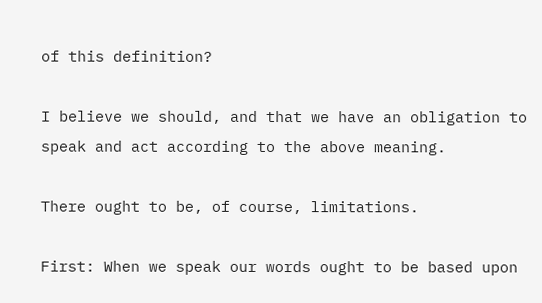of this definition?

I believe we should, and that we have an obligation to speak and act according to the above meaning.

There ought to be, of course, limitations.

First: When we speak our words ought to be based upon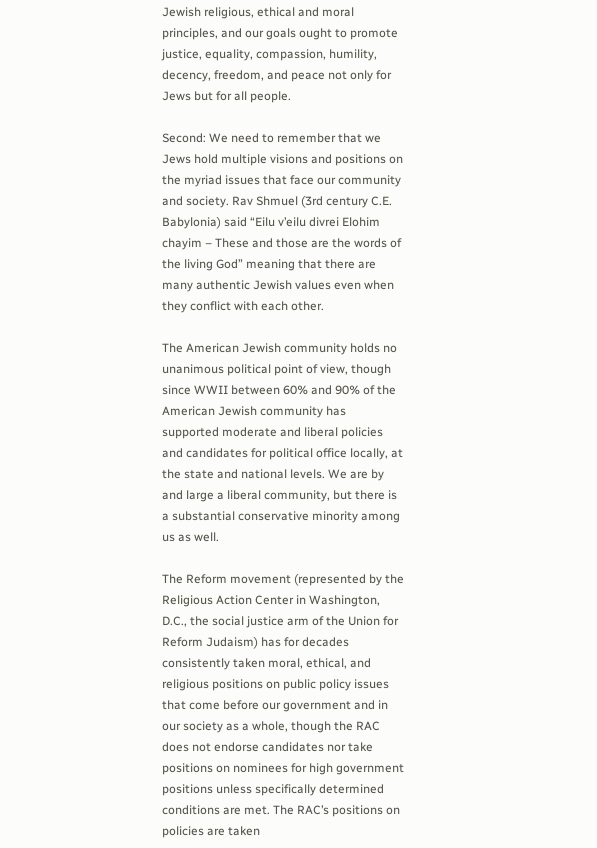Jewish religious, ethical and moral principles, and our goals ought to promote justice, equality, compassion, humility, decency, freedom, and peace not only for Jews but for all people.

Second: We need to remember that we Jews hold multiple visions and positions on the myriad issues that face our community and society. Rav Shmuel (3rd century C.E. Babylonia) said “Eilu v’eilu divrei Elohim chayim – These and those are the words of the living God” meaning that there are many authentic Jewish values even when they conflict with each other.

The American Jewish community holds no unanimous political point of view, though since WWII between 60% and 90% of the American Jewish community has supported moderate and liberal policies and candidates for political office locally, at the state and national levels. We are by and large a liberal community, but there is a substantial conservative minority among us as well.

The Reform movement (represented by the Religious Action Center in Washington, D.C., the social justice arm of the Union for Reform Judaism) has for decades consistently taken moral, ethical, and religious positions on public policy issues that come before our government and in our society as a whole, though the RAC does not endorse candidates nor take positions on nominees for high government positions unless specifically determined conditions are met. The RAC’s positions on policies are taken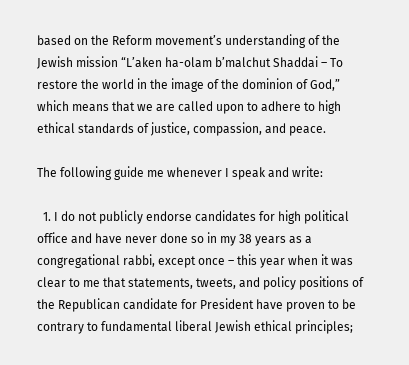based on the Reform movement’s understanding of the Jewish mission “L’aken ha-olam b’malchut Shaddai – To restore the world in the image of the dominion of God,” which means that we are called upon to adhere to high ethical standards of justice, compassion, and peace.

The following guide me whenever I speak and write:

  1. I do not publicly endorse candidates for high political office and have never done so in my 38 years as a congregational rabbi, except once – this year when it was clear to me that statements, tweets, and policy positions of the Republican candidate for President have proven to be contrary to fundamental liberal Jewish ethical principles;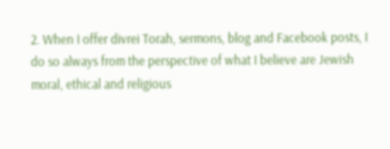2. When I offer divrei Torah, sermons, blog and Facebook posts, I do so always from the perspective of what I believe are Jewish moral, ethical and religious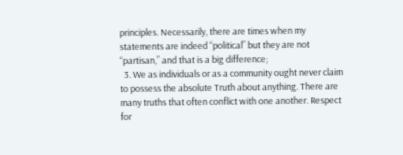principles. Necessarily, there are times when my statements are indeed “political” but they are not “partisan,” and that is a big difference;
  3. We as individuals or as a community ought never claim to possess the absolute Truth about anything. There are many truths that often conflict with one another. Respect for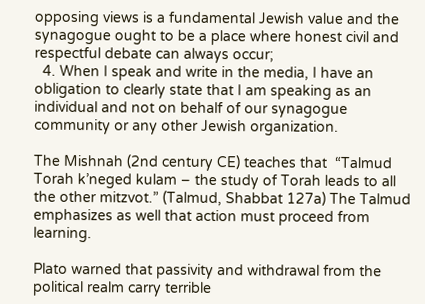opposing views is a fundamental Jewish value and the synagogue ought to be a place where honest civil and respectful debate can always occur;
  4. When I speak and write in the media, I have an obligation to clearly state that I am speaking as an individual and not on behalf of our synagogue community or any other Jewish organization.

The Mishnah (2nd century CE) teaches that  “Talmud Torah k’neged kulam – the study of Torah leads to all the other mitzvot.” (Talmud, Shabbat 127a) The Talmud emphasizes as well that action must proceed from learning.

Plato warned that passivity and withdrawal from the political realm carry terrible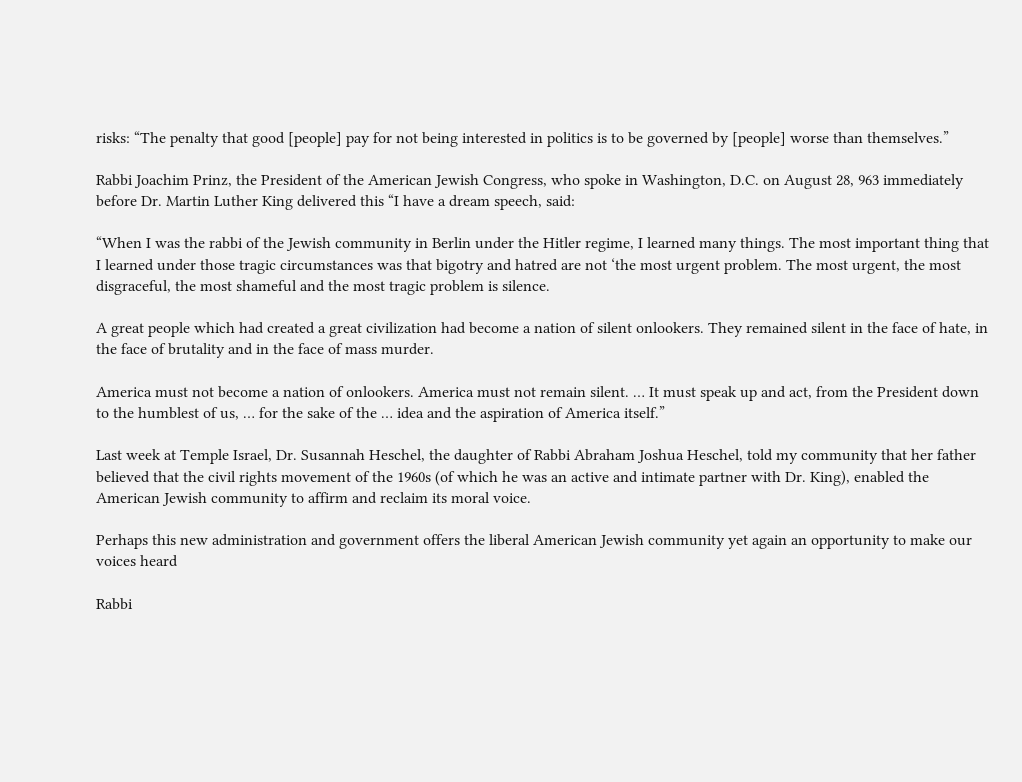risks: “The penalty that good [people] pay for not being interested in politics is to be governed by [people] worse than themselves.”

Rabbi Joachim Prinz, the President of the American Jewish Congress, who spoke in Washington, D.C. on August 28, 963 immediately before Dr. Martin Luther King delivered this “I have a dream speech, said:

“When I was the rabbi of the Jewish community in Berlin under the Hitler regime, I learned many things. The most important thing that I learned under those tragic circumstances was that bigotry and hatred are not ‘the most urgent problem. The most urgent, the most disgraceful, the most shameful and the most tragic problem is silence.

A great people which had created a great civilization had become a nation of silent onlookers. They remained silent in the face of hate, in the face of brutality and in the face of mass murder.

America must not become a nation of onlookers. America must not remain silent. … It must speak up and act, from the President down to the humblest of us, … for the sake of the … idea and the aspiration of America itself.”

Last week at Temple Israel, Dr. Susannah Heschel, the daughter of Rabbi Abraham Joshua Heschel, told my community that her father believed that the civil rights movement of the 1960s (of which he was an active and intimate partner with Dr. King), enabled the American Jewish community to affirm and reclaim its moral voice.

Perhaps this new administration and government offers the liberal American Jewish community yet again an opportunity to make our voices heard

Rabbi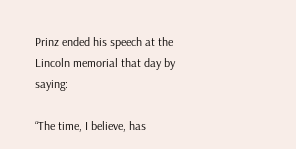Prinz ended his speech at the Lincoln memorial that day by saying:

“The time, I believe, has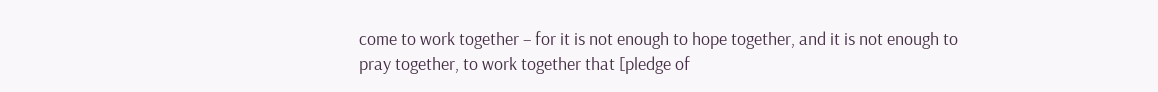come to work together – for it is not enough to hope together, and it is not enough to pray together, to work together that [pledge of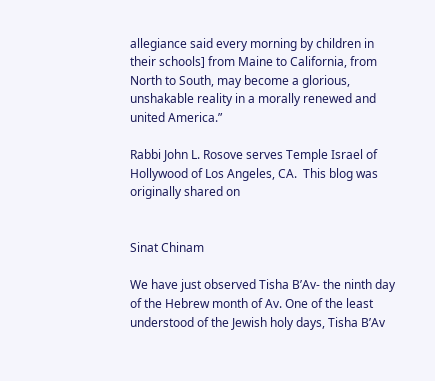allegiance said every morning by children in their schools] from Maine to California, from North to South, may become a glorious, unshakable reality in a morally renewed and united America.”

Rabbi John L. Rosove serves Temple Israel of Hollywood of Los Angeles, CA.  This blog was originally shared on


Sinat Chinam

We have just observed Tisha B’Av- the ninth day of the Hebrew month of Av. One of the least understood of the Jewish holy days, Tisha B’Av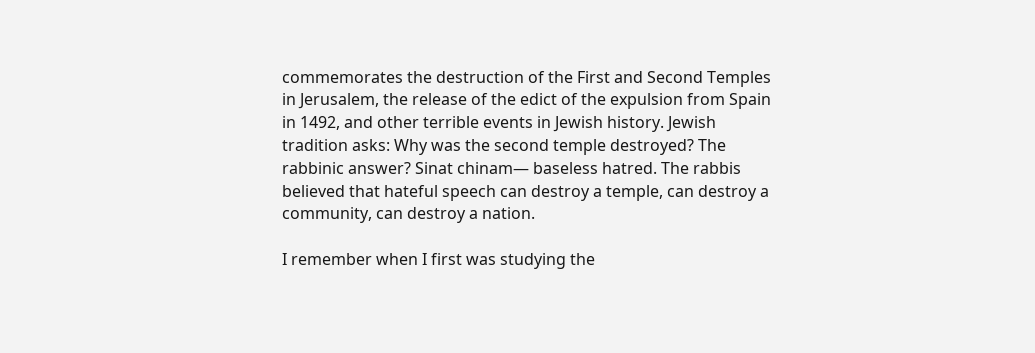commemorates the destruction of the First and Second Temples in Jerusalem, the release of the edict of the expulsion from Spain in 1492, and other terrible events in Jewish history. Jewish tradition asks: Why was the second temple destroyed? The rabbinic answer? Sinat chinam— baseless hatred. The rabbis believed that hateful speech can destroy a temple, can destroy a community, can destroy a nation.

I remember when I first was studying the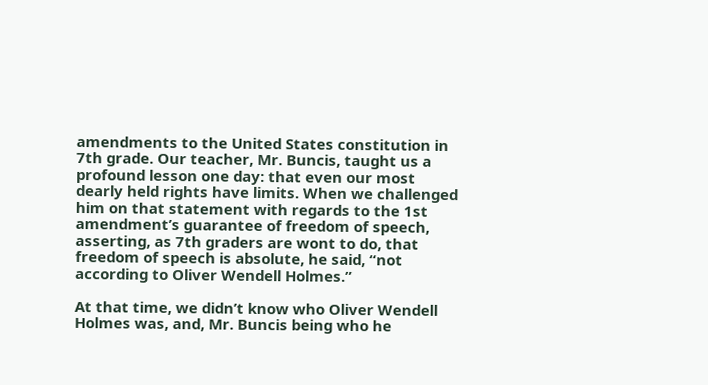amendments to the United States constitution in 7th grade. Our teacher, Mr. Buncis, taught us a profound lesson one day: that even our most dearly held rights have limits. When we challenged him on that statement with regards to the 1st amendment’s guarantee of freedom of speech, asserting, as 7th graders are wont to do, that freedom of speech is absolute, he said, “not according to Oliver Wendell Holmes.”

At that time, we didn’t know who Oliver Wendell Holmes was, and, Mr. Buncis being who he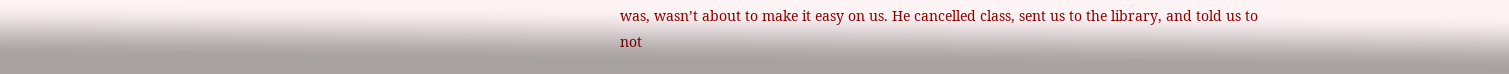was, wasn’t about to make it easy on us. He cancelled class, sent us to the library, and told us to not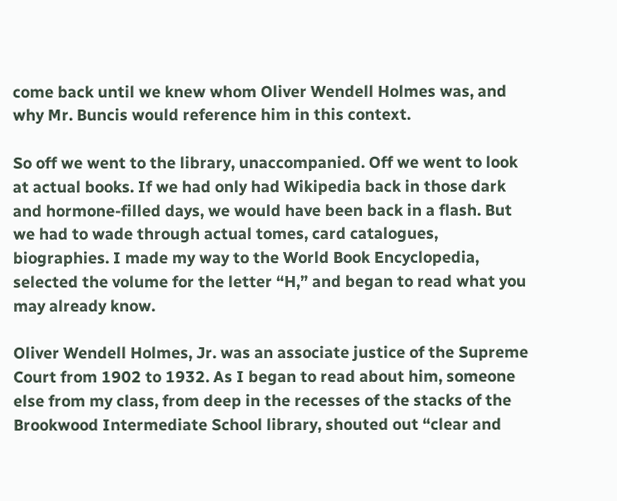come back until we knew whom Oliver Wendell Holmes was, and why Mr. Buncis would reference him in this context.

So off we went to the library, unaccompanied. Off we went to look at actual books. If we had only had Wikipedia back in those dark and hormone-filled days, we would have been back in a flash. But we had to wade through actual tomes, card catalogues, biographies. I made my way to the World Book Encyclopedia, selected the volume for the letter “H,” and began to read what you may already know.

Oliver Wendell Holmes, Jr. was an associate justice of the Supreme Court from 1902 to 1932. As I began to read about him, someone else from my class, from deep in the recesses of the stacks of the Brookwood Intermediate School library, shouted out “clear and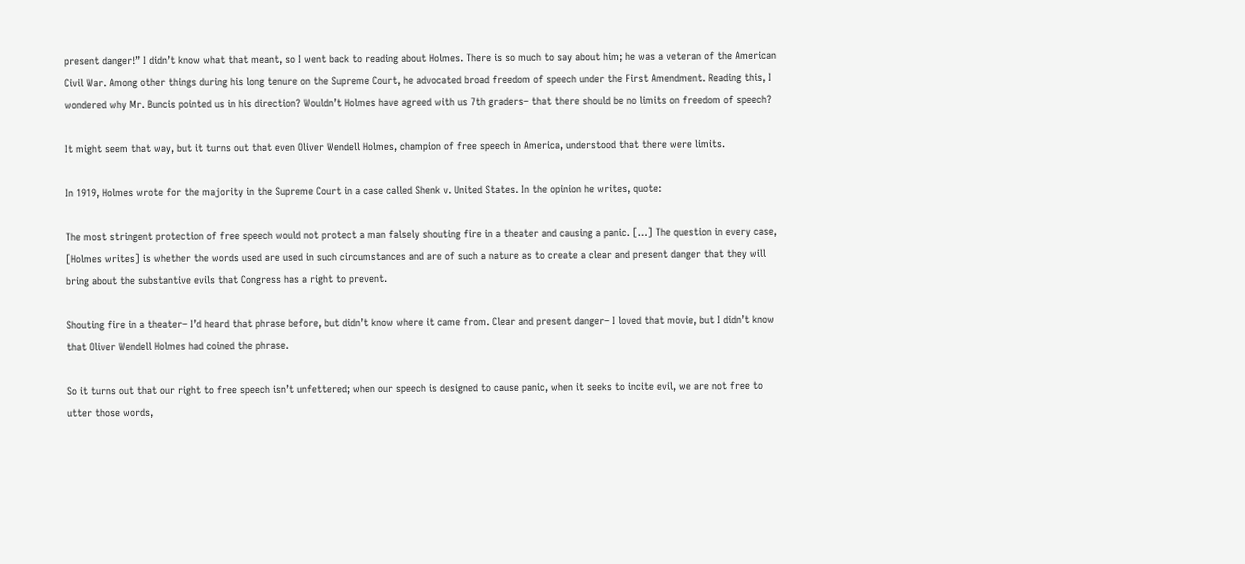present danger!” I didn’t know what that meant, so I went back to reading about Holmes. There is so much to say about him; he was a veteran of the American Civil War. Among other things during his long tenure on the Supreme Court, he advocated broad freedom of speech under the First Amendment. Reading this, I wondered why Mr. Buncis pointed us in his direction? Wouldn’t Holmes have agreed with us 7th graders– that there should be no limits on freedom of speech?

It might seem that way, but it turns out that even Oliver Wendell Holmes, champion of free speech in America, understood that there were limits.

In 1919, Holmes wrote for the majority in the Supreme Court in a case called Shenk v. United States. In the opinion he writes, quote:

The most stringent protection of free speech would not protect a man falsely shouting fire in a theater and causing a panic. […] The question in every case, [Holmes writes] is whether the words used are used in such circumstances and are of such a nature as to create a clear and present danger that they will bring about the substantive evils that Congress has a right to prevent.

Shouting fire in a theater– I’d heard that phrase before, but didn’t know where it came from. Clear and present danger– I loved that movie, but I didn’t know that Oliver Wendell Holmes had coined the phrase.

So it turns out that our right to free speech isn’t unfettered; when our speech is designed to cause panic, when it seeks to incite evil, we are not free to utter those words,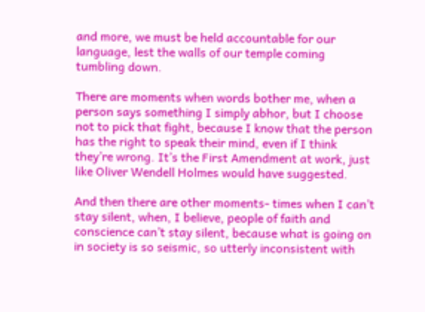and more, we must be held accountable for our language, lest the walls of our temple coming tumbling down.

There are moments when words bother me, when a person says something I simply abhor, but I choose not to pick that fight, because I know that the person has the right to speak their mind, even if I think they’re wrong. It’s the First Amendment at work, just like Oliver Wendell Holmes would have suggested.

And then there are other moments- times when I can’t stay silent, when, I believe, people of faith and conscience can’t stay silent, because what is going on in society is so seismic, so utterly inconsistent with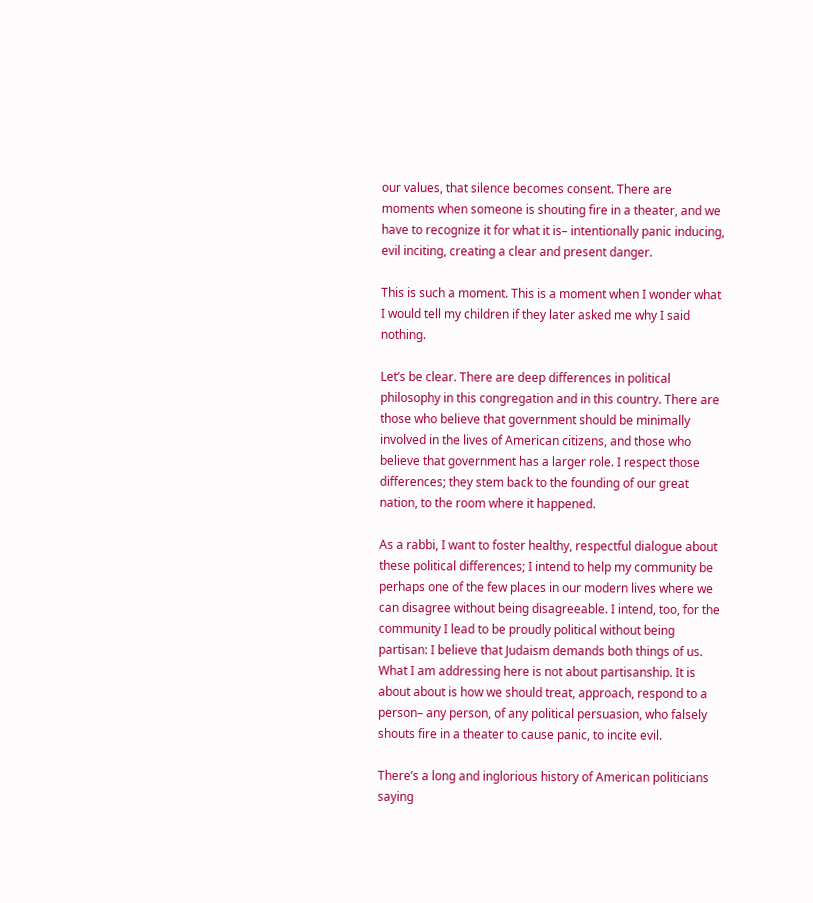our values, that silence becomes consent. There are moments when someone is shouting fire in a theater, and we have to recognize it for what it is– intentionally panic inducing, evil inciting, creating a clear and present danger.

This is such a moment. This is a moment when I wonder what I would tell my children if they later asked me why I said nothing.

Let’s be clear. There are deep differences in political philosophy in this congregation and in this country. There are those who believe that government should be minimally involved in the lives of American citizens, and those who believe that government has a larger role. I respect those differences; they stem back to the founding of our great nation, to the room where it happened.

As a rabbi, I want to foster healthy, respectful dialogue about these political differences; I intend to help my community be perhaps one of the few places in our modern lives where we can disagree without being disagreeable. I intend, too, for the community I lead to be proudly political without being partisan: I believe that Judaism demands both things of us. What I am addressing here is not about partisanship. It is about about is how we should treat, approach, respond to a person– any person, of any political persuasion, who falsely shouts fire in a theater to cause panic, to incite evil.

There’s a long and inglorious history of American politicians saying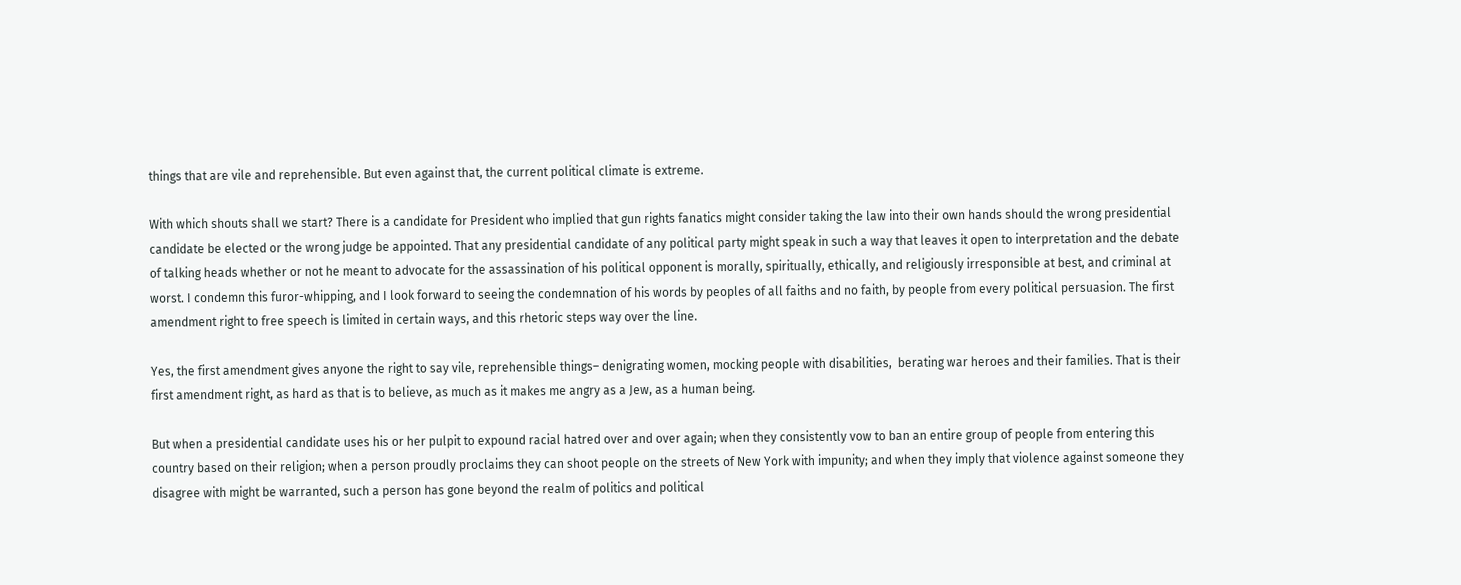things that are vile and reprehensible. But even against that, the current political climate is extreme.

With which shouts shall we start? There is a candidate for President who implied that gun rights fanatics might consider taking the law into their own hands should the wrong presidential candidate be elected or the wrong judge be appointed. That any presidential candidate of any political party might speak in such a way that leaves it open to interpretation and the debate of talking heads whether or not he meant to advocate for the assassination of his political opponent is morally, spiritually, ethically, and religiously irresponsible at best, and criminal at worst. I condemn this furor-whipping, and I look forward to seeing the condemnation of his words by peoples of all faiths and no faith, by people from every political persuasion. The first amendment right to free speech is limited in certain ways, and this rhetoric steps way over the line.

Yes, the first amendment gives anyone the right to say vile, reprehensible things– denigrating women, mocking people with disabilities,  berating war heroes and their families. That is their first amendment right, as hard as that is to believe, as much as it makes me angry as a Jew, as a human being.

But when a presidential candidate uses his or her pulpit to expound racial hatred over and over again; when they consistently vow to ban an entire group of people from entering this country based on their religion; when a person proudly proclaims they can shoot people on the streets of New York with impunity; and when they imply that violence against someone they disagree with might be warranted, such a person has gone beyond the realm of politics and political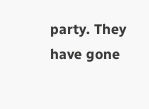party. They have gone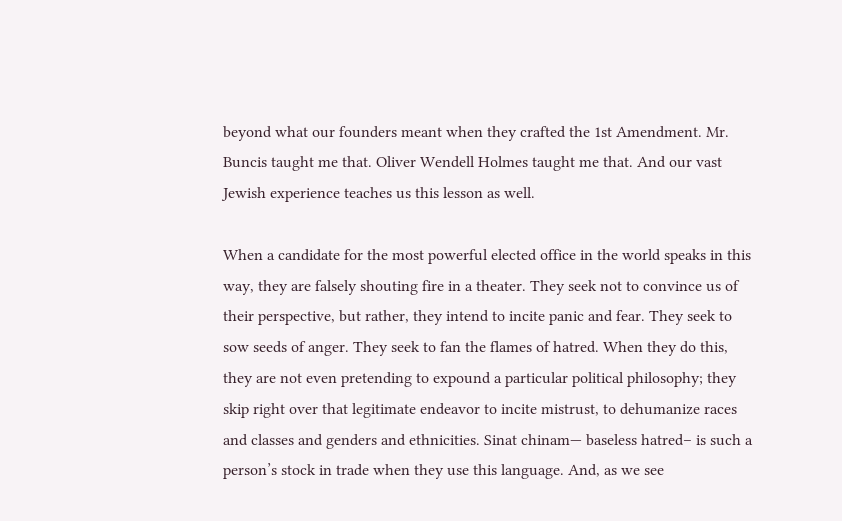beyond what our founders meant when they crafted the 1st Amendment. Mr. Buncis taught me that. Oliver Wendell Holmes taught me that. And our vast Jewish experience teaches us this lesson as well.

When a candidate for the most powerful elected office in the world speaks in this way, they are falsely shouting fire in a theater. They seek not to convince us of their perspective, but rather, they intend to incite panic and fear. They seek to sow seeds of anger. They seek to fan the flames of hatred. When they do this, they are not even pretending to expound a particular political philosophy; they skip right over that legitimate endeavor to incite mistrust, to dehumanize races and classes and genders and ethnicities. Sinat chinam— baseless hatred– is such a person’s stock in trade when they use this language. And, as we see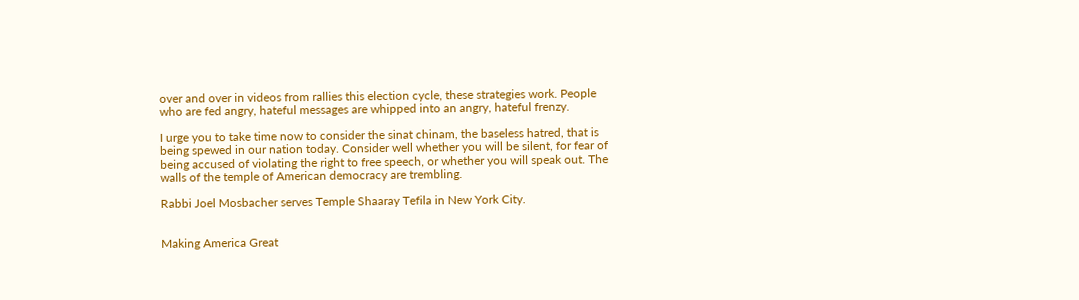over and over in videos from rallies this election cycle, these strategies work. People who are fed angry, hateful messages are whipped into an angry, hateful frenzy.

I urge you to take time now to consider the sinat chinam, the baseless hatred, that is being spewed in our nation today. Consider well whether you will be silent, for fear of being accused of violating the right to free speech, or whether you will speak out. The walls of the temple of American democracy are trembling.

Rabbi Joel Mosbacher serves Temple Shaaray Tefila in New York City.


Making America Great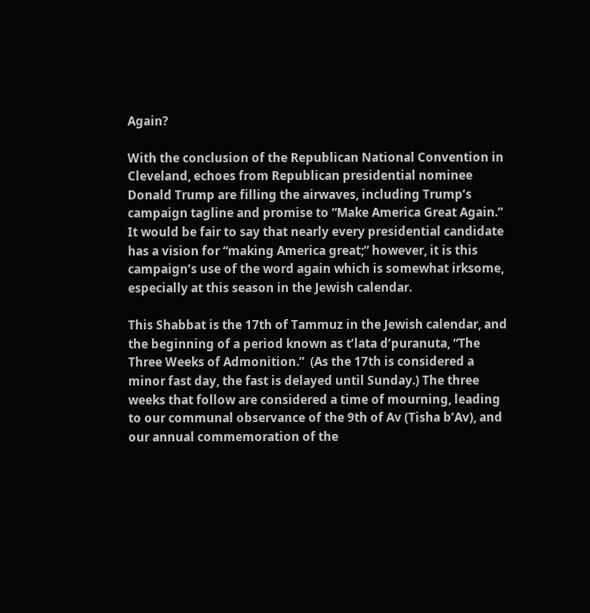Again?

With the conclusion of the Republican National Convention in Cleveland, echoes from Republican presidential nominee Donald Trump are filling the airwaves, including Trump’s campaign tagline and promise to “Make America Great Again.”  It would be fair to say that nearly every presidential candidate has a vision for “making America great;” however, it is this campaign’s use of the word again which is somewhat irksome, especially at this season in the Jewish calendar.

This Shabbat is the 17th of Tammuz in the Jewish calendar, and the beginning of a period known as t’lata d’puranuta, “The Three Weeks of Admonition.”  (As the 17th is considered a minor fast day, the fast is delayed until Sunday.) The three weeks that follow are considered a time of mourning, leading to our communal observance of the 9th of Av (Tisha b’Av), and our annual commemoration of the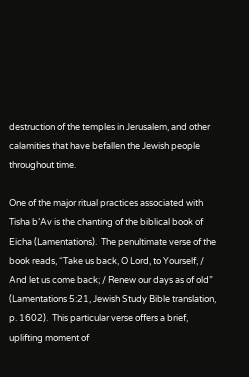destruction of the temples in Jerusalem, and other calamities that have befallen the Jewish people throughout time.

One of the major ritual practices associated with Tisha b’Av is the chanting of the biblical book of Eicha (Lamentations).  The penultimate verse of the book reads, “Take us back, O Lord, to Yourself, / And let us come back; / Renew our days as of old” (Lamentations 5:21, Jewish Study Bible translation, p. 1602).  This particular verse offers a brief, uplifting moment of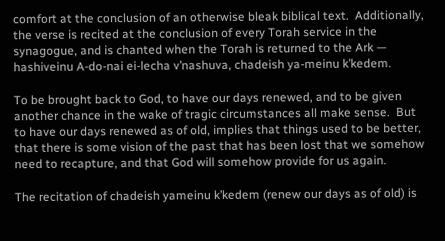comfort at the conclusion of an otherwise bleak biblical text.  Additionally, the verse is recited at the conclusion of every Torah service in the synagogue, and is chanted when the Torah is returned to the Ark — hashiveinu A-do-nai ei-lecha v’nashuva, chadeish ya-meinu k’kedem.

To be brought back to God, to have our days renewed, and to be given another chance in the wake of tragic circumstances all make sense.  But to have our days renewed as of old, implies that things used to be better, that there is some vision of the past that has been lost that we somehow need to recapture, and that God will somehow provide for us again.

The recitation of chadeish yameinu k’kedem (renew our days as of old) is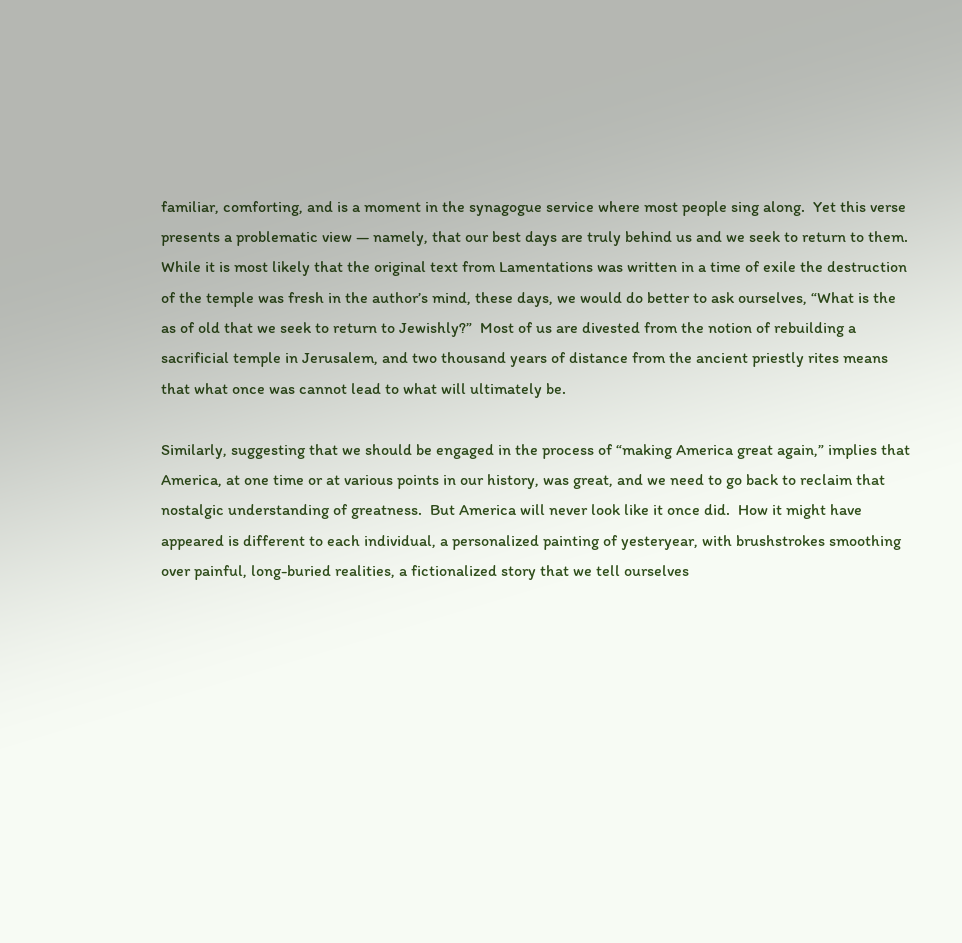familiar, comforting, and is a moment in the synagogue service where most people sing along.  Yet this verse presents a problematic view — namely, that our best days are truly behind us and we seek to return to them.  While it is most likely that the original text from Lamentations was written in a time of exile the destruction of the temple was fresh in the author’s mind, these days, we would do better to ask ourselves, “What is the as of old that we seek to return to Jewishly?”  Most of us are divested from the notion of rebuilding a sacrificial temple in Jerusalem, and two thousand years of distance from the ancient priestly rites means that what once was cannot lead to what will ultimately be.

Similarly, suggesting that we should be engaged in the process of “making America great again,” implies that America, at one time or at various points in our history, was great, and we need to go back to reclaim that nostalgic understanding of greatness.  But America will never look like it once did.  How it might have appeared is different to each individual, a personalized painting of yesteryear, with brushstrokes smoothing over painful, long-buried realities, a fictionalized story that we tell ourselves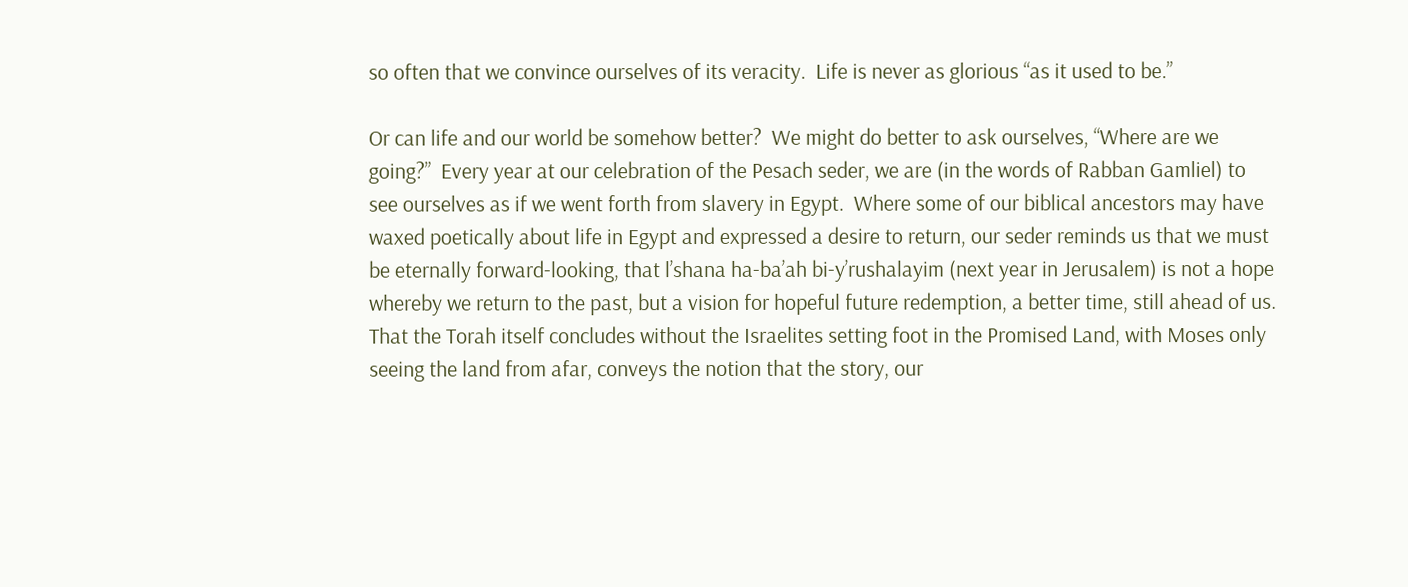so often that we convince ourselves of its veracity.  Life is never as glorious “as it used to be.”

Or can life and our world be somehow better?  We might do better to ask ourselves, “Where are we going?”  Every year at our celebration of the Pesach seder, we are (in the words of Rabban Gamliel) to see ourselves as if we went forth from slavery in Egypt.  Where some of our biblical ancestors may have waxed poetically about life in Egypt and expressed a desire to return, our seder reminds us that we must be eternally forward-looking, that l’shana ha-ba’ah bi-y’rushalayim (next year in Jerusalem) is not a hope whereby we return to the past, but a vision for hopeful future redemption, a better time, still ahead of us.  That the Torah itself concludes without the Israelites setting foot in the Promised Land, with Moses only seeing the land from afar, conveys the notion that the story, our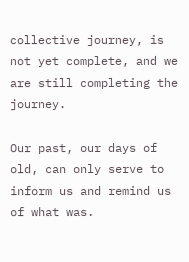collective journey, is not yet complete, and we are still completing the journey.

Our past, our days of old, can only serve to inform us and remind us of what was.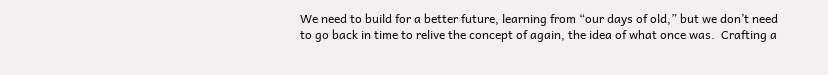We need to build for a better future, learning from “our days of old,” but we don’t need to go back in time to relive the concept of again, the idea of what once was.  Crafting a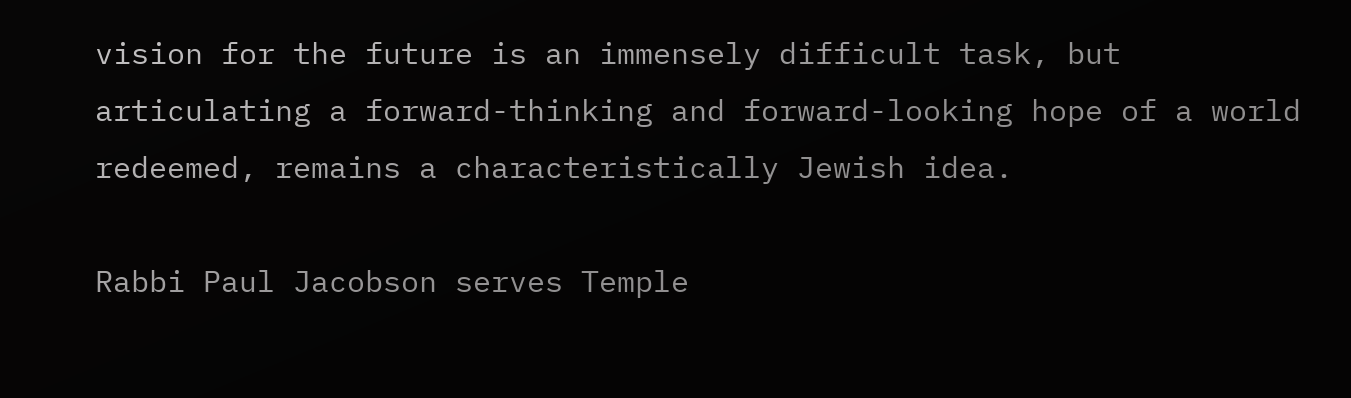vision for the future is an immensely difficult task, but articulating a forward-thinking and forward-looking hope of a world redeemed, remains a characteristically Jewish idea.

Rabbi Paul Jacobson serves Temple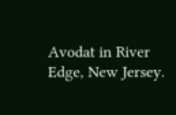Avodat in River Edge, New Jersey.